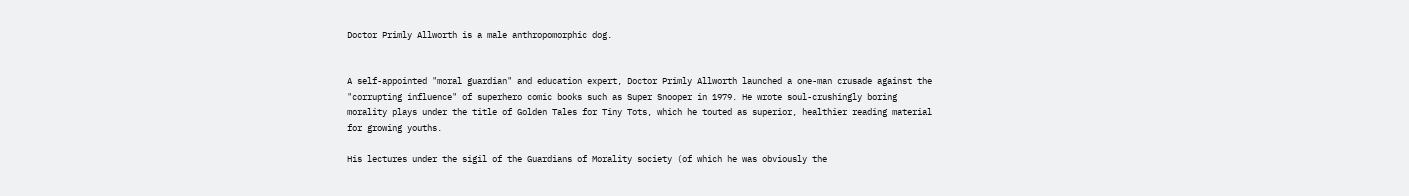Doctor Primly Allworth is a male anthropomorphic dog.


A self-appointed "moral guardian" and education expert, Doctor Primly Allworth launched a one-man crusade against the "corrupting influence" of superhero comic books such as Super Snooper in 1979. He wrote soul-crushingly boring morality plays under the title of Golden Tales for Tiny Tots, which he touted as superior, healthier reading material for growing youths.

His lectures under the sigil of the Guardians of Morality society (of which he was obviously the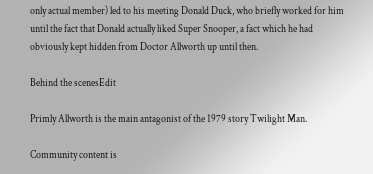only actual member) led to his meeting Donald Duck, who briefly worked for him until the fact that Donald actually liked Super Snooper, a fact which he had obviously kept hidden from Doctor Allworth up until then.

Behind the scenesEdit

Primly Allworth is the main antagonist of the 1979 story Twilight Man.

Community content is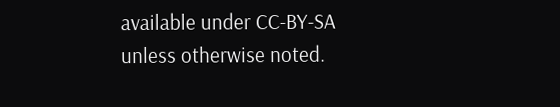available under CC-BY-SA unless otherwise noted.